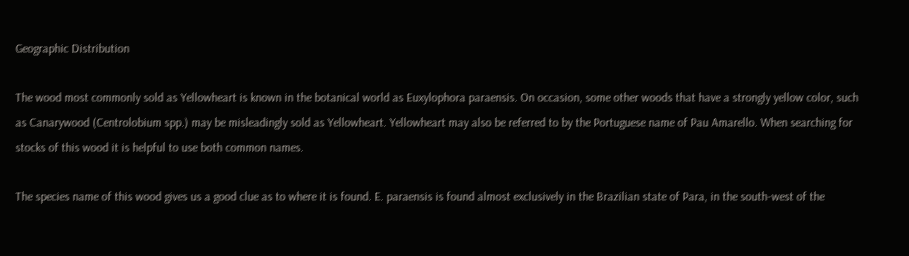Geographic Distribution

The wood most commonly sold as Yellowheart is known in the botanical world as Euxylophora paraensis. On occasion, some other woods that have a strongly yellow color, such as Canarywood (Centrolobium spp.) may be misleadingly sold as Yellowheart. Yellowheart may also be referred to by the Portuguese name of Pau Amarello. When searching for stocks of this wood it is helpful to use both common names.

The species name of this wood gives us a good clue as to where it is found. E. paraensis is found almost exclusively in the Brazilian state of Para, in the south-west of the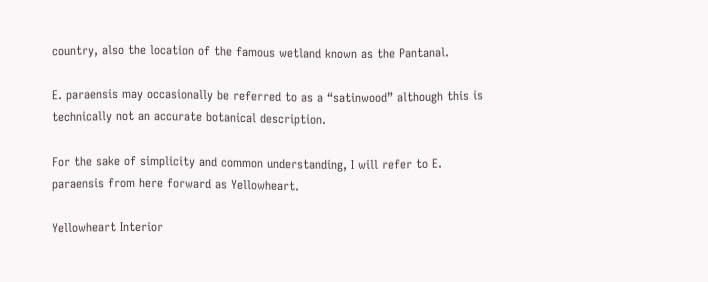country, also the location of the famous wetland known as the Pantanal.

E. paraensis may occasionally be referred to as a “satinwood” although this is technically not an accurate botanical description.

For the sake of simplicity and common understanding, I will refer to E. paraensis from here forward as Yellowheart.

Yellowheart Interior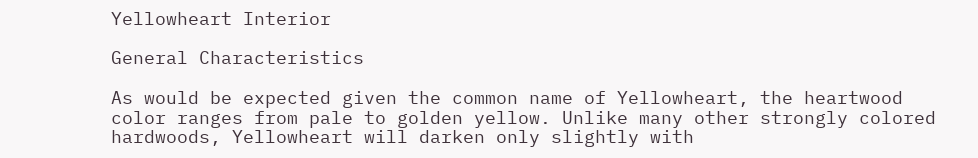Yellowheart Interior

General Characteristics

As would be expected given the common name of Yellowheart, the heartwood color ranges from pale to golden yellow. Unlike many other strongly colored hardwoods, Yellowheart will darken only slightly with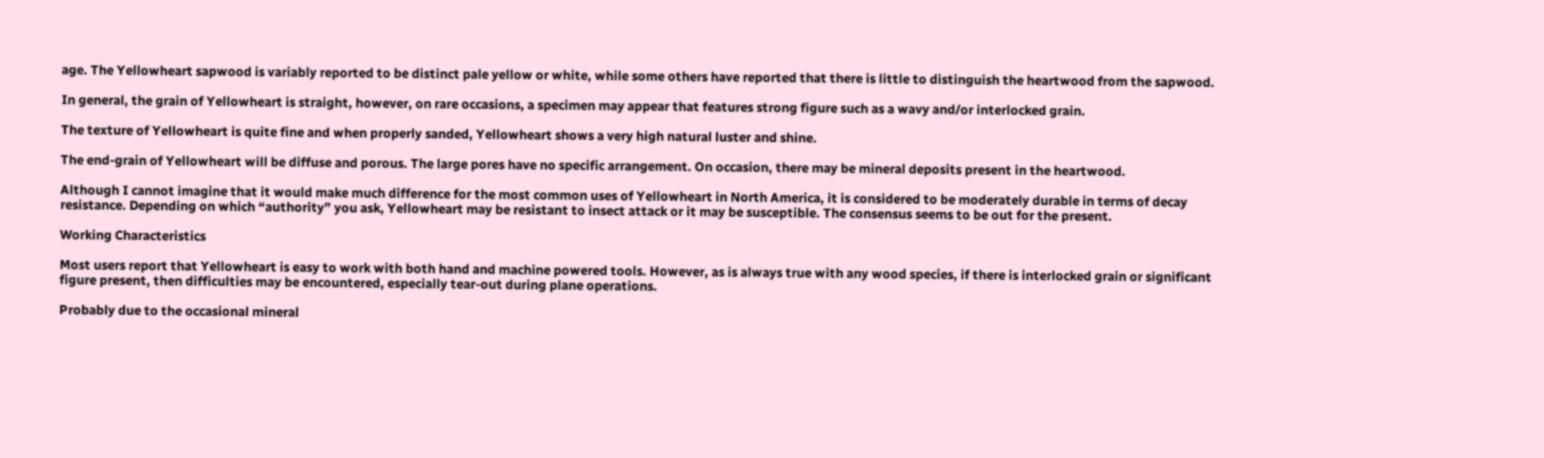age. The Yellowheart sapwood is variably reported to be distinct pale yellow or white, while some others have reported that there is little to distinguish the heartwood from the sapwood.

In general, the grain of Yellowheart is straight, however, on rare occasions, a specimen may appear that features strong figure such as a wavy and/or interlocked grain.

The texture of Yellowheart is quite fine and when properly sanded, Yellowheart shows a very high natural luster and shine.

The end-grain of Yellowheart will be diffuse and porous. The large pores have no specific arrangement. On occasion, there may be mineral deposits present in the heartwood.

Although I cannot imagine that it would make much difference for the most common uses of Yellowheart in North America, it is considered to be moderately durable in terms of decay resistance. Depending on which “authority” you ask, Yellowheart may be resistant to insect attack or it may be susceptible. The consensus seems to be out for the present.

Working Characteristics

Most users report that Yellowheart is easy to work with both hand and machine powered tools. However, as is always true with any wood species, if there is interlocked grain or significant figure present, then difficulties may be encountered, especially tear-out during plane operations.

Probably due to the occasional mineral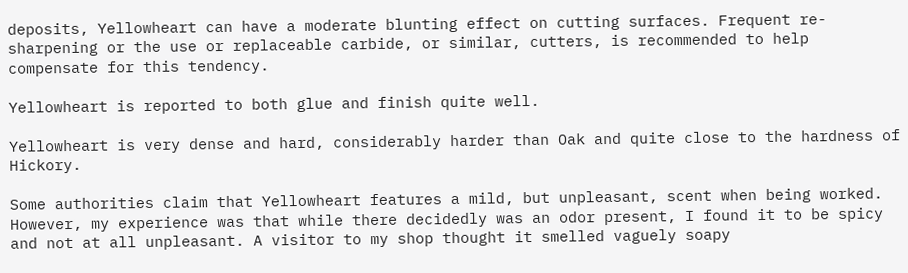deposits, Yellowheart can have a moderate blunting effect on cutting surfaces. Frequent re-sharpening or the use or replaceable carbide, or similar, cutters, is recommended to help compensate for this tendency.

Yellowheart is reported to both glue and finish quite well.

Yellowheart is very dense and hard, considerably harder than Oak and quite close to the hardness of Hickory.

Some authorities claim that Yellowheart features a mild, but unpleasant, scent when being worked. However, my experience was that while there decidedly was an odor present, I found it to be spicy and not at all unpleasant. A visitor to my shop thought it smelled vaguely soapy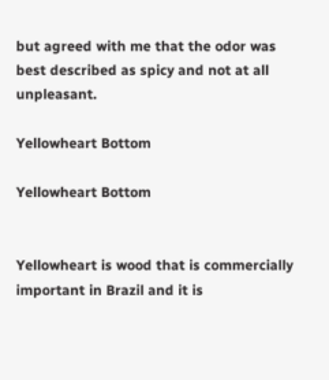but agreed with me that the odor was best described as spicy and not at all unpleasant.

Yellowheart Bottom

Yellowheart Bottom


Yellowheart is wood that is commercially important in Brazil and it is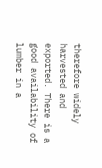therefore widely harvested and exported. There is a good availability of lumber in a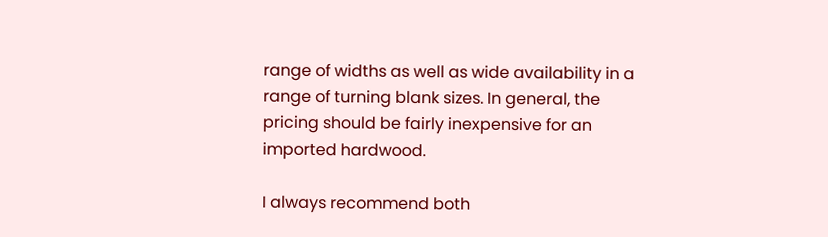range of widths as well as wide availability in a range of turning blank sizes. In general, the pricing should be fairly inexpensive for an imported hardwood.

I always recommend both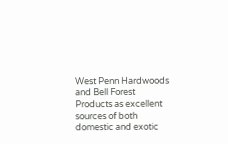West Penn Hardwoods and Bell Forest Products as excellent sources of both domestic and exotic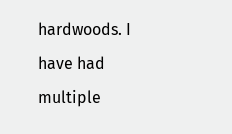hardwoods. I have had multiple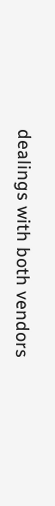dealings with both vendors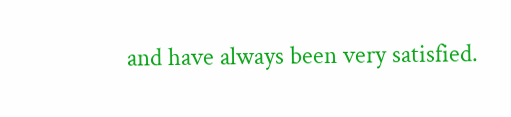and have always been very satisfied.